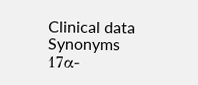Clinical data
Synonyms 17α-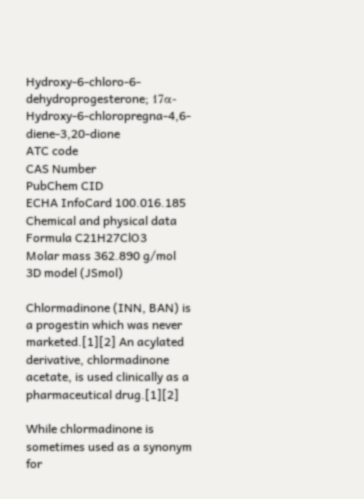Hydroxy-6-chloro-6-dehydroprogesterone; 17α-Hydroxy-6-chloropregna-4,6-diene-3,20-dione
ATC code
CAS Number
PubChem CID
ECHA InfoCard 100.016.185
Chemical and physical data
Formula C21H27ClO3
Molar mass 362.890 g/mol
3D model (JSmol)

Chlormadinone (INN, BAN) is a progestin which was never marketed.[1][2] An acylated derivative, chlormadinone acetate, is used clinically as a pharmaceutical drug.[1][2]

While chlormadinone is sometimes used as a synonym for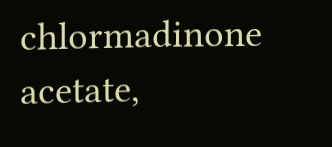chlormadinone acetate,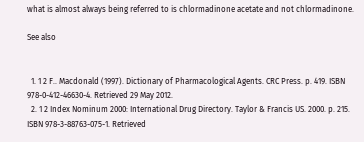what is almost always being referred to is chlormadinone acetate and not chlormadinone.

See also


  1. 1 2 F.. Macdonald (1997). Dictionary of Pharmacological Agents. CRC Press. p. 419. ISBN 978-0-412-46630-4. Retrieved 29 May 2012.
  2. 1 2 Index Nominum 2000: International Drug Directory. Taylor & Francis US. 2000. p. 215. ISBN 978-3-88763-075-1. Retrieved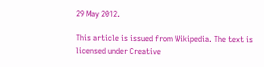29 May 2012.

This article is issued from Wikipedia. The text is licensed under Creative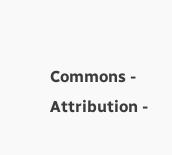Commons - Attribution -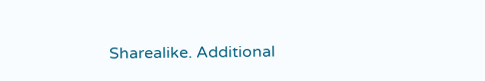Sharealike. Additional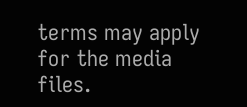terms may apply for the media files.